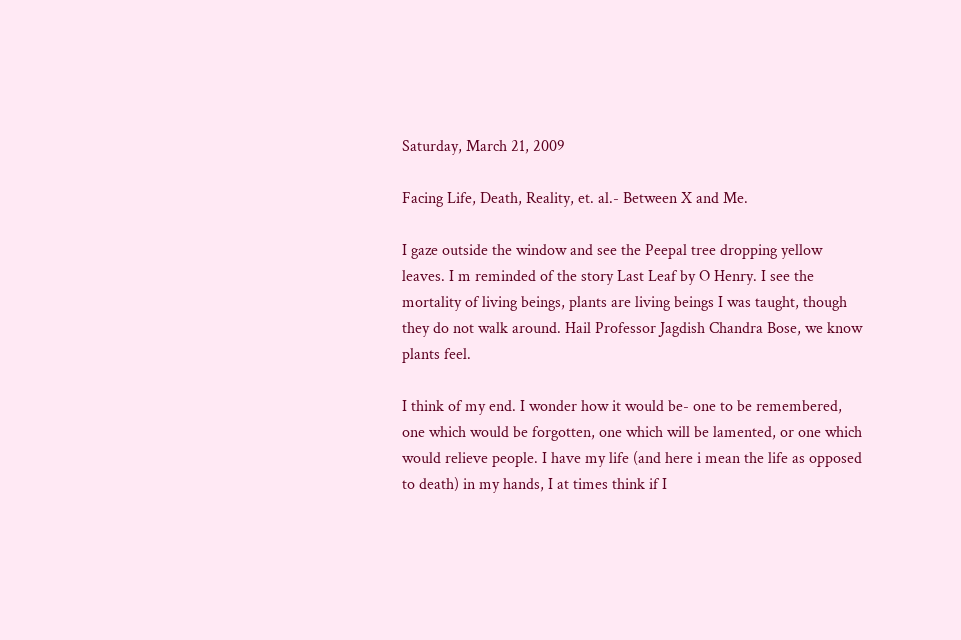Saturday, March 21, 2009

Facing Life, Death, Reality, et. al.- Between X and Me.

I gaze outside the window and see the Peepal tree dropping yellow leaves. I m reminded of the story Last Leaf by O Henry. I see the mortality of living beings, plants are living beings I was taught, though they do not walk around. Hail Professor Jagdish Chandra Bose, we know plants feel.

I think of my end. I wonder how it would be- one to be remembered, one which would be forgotten, one which will be lamented, or one which would relieve people. I have my life (and here i mean the life as opposed to death) in my hands, I at times think if I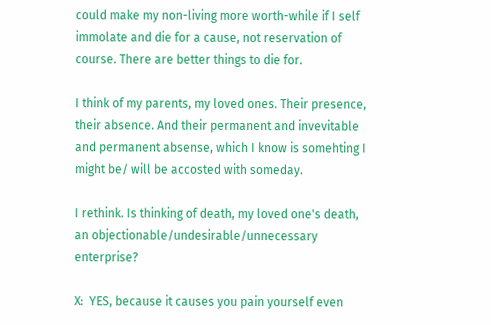could make my non-living more worth-while if I self immolate and die for a cause, not reservation of course. There are better things to die for.

I think of my parents, my loved ones. Their presence, their absence. And their permanent and invevitable and permanent absense, which I know is somehting I might be/ will be accosted with someday.

I rethink. Is thinking of death, my loved one's death, an objectionable/undesirable/unnecessary enterprise?

X:  YES, because it causes you pain yourself even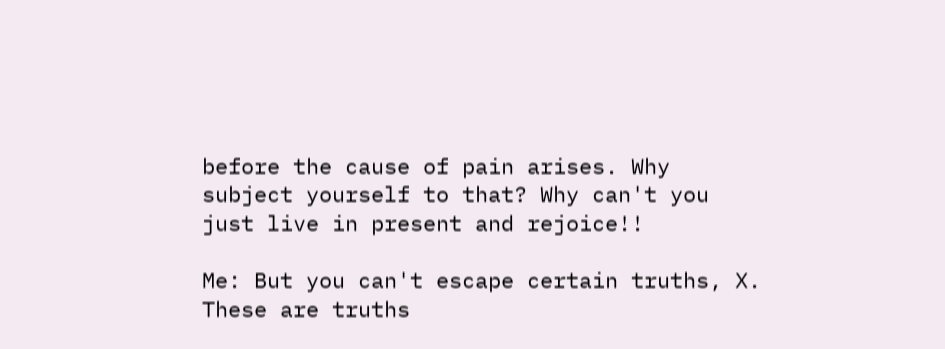before the cause of pain arises. Why subject yourself to that? Why can't you just live in present and rejoice!!

Me: But you can't escape certain truths, X. These are truths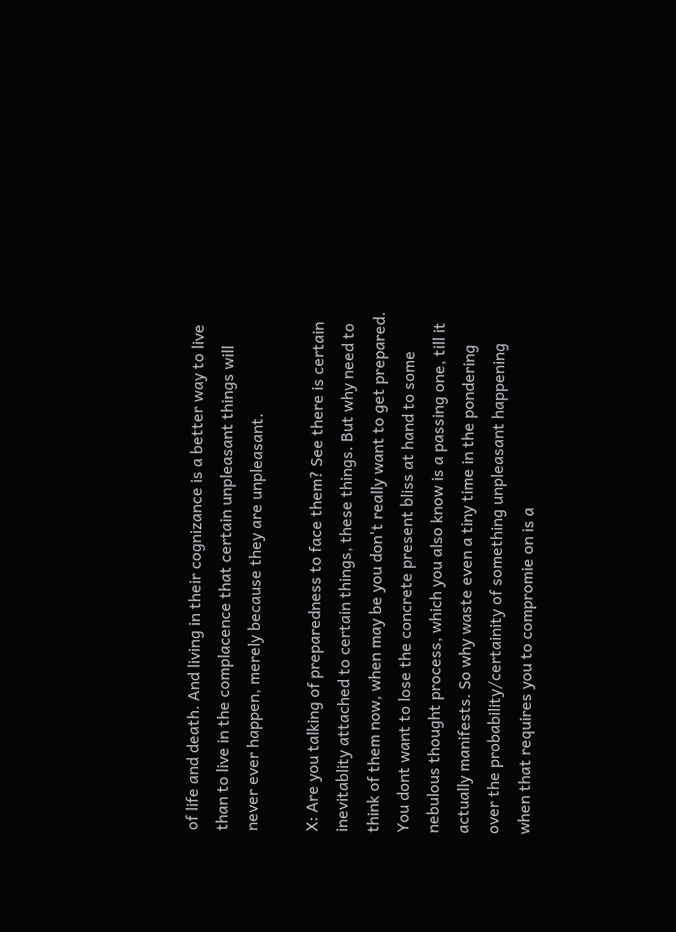of life and death. And living in their cognizance is a better way to live than to live in the complacence that certain unpleasant things will never ever happen, merely because they are unpleasant.

X: Are you talking of preparedness to face them? See there is certain inevitablity attached to certain things, these things. But why need to think of them now, when may be you don't really want to get prepared. You dont want to lose the concrete present bliss at hand to some nebulous thought process, which you also know is a passing one, till it actually manifests. So why waste even a tiny time in the pondering over the probability/certainity of something unpleasant happening when that requires you to compromie on is a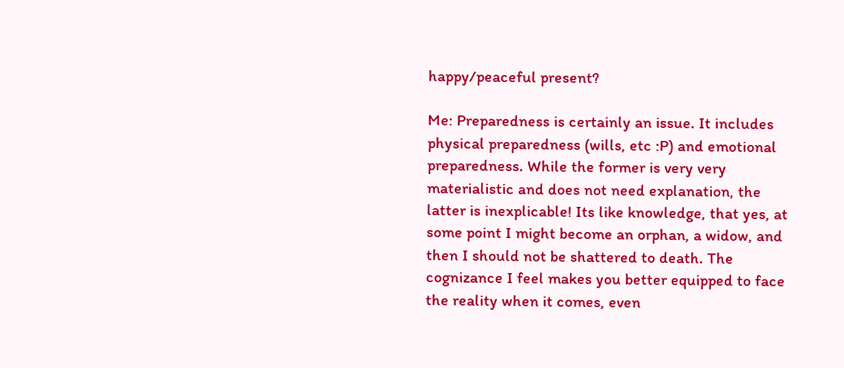happy/peaceful present?

Me: Preparedness is certainly an issue. It includes physical preparedness (wills, etc :P) and emotional preparedness. While the former is very very materialistic and does not need explanation, the latter is inexplicable! Its like knowledge, that yes, at some point I might become an orphan, a widow, and then I should not be shattered to death. The cognizance I feel makes you better equipped to face the reality when it comes, even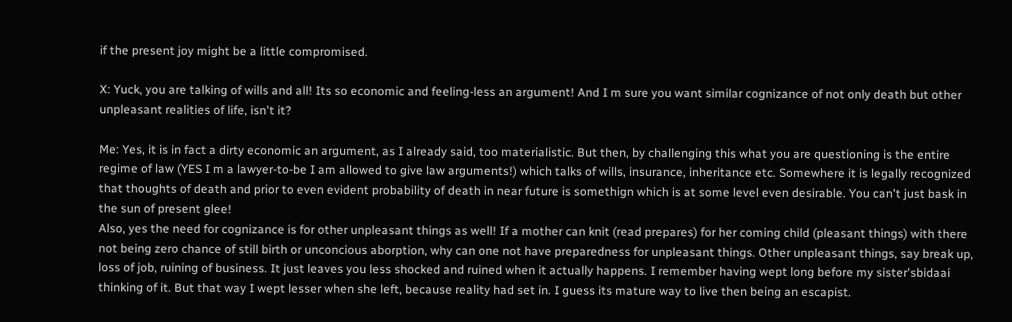if the present joy might be a little compromised.

X: Yuck, you are talking of wills and all! Its so economic and feeling-less an argument! And I m sure you want similar cognizance of not only death but other unpleasant realities of life, isn't it?

Me: Yes, it is in fact a dirty economic an argument, as I already said, too materialistic. But then, by challenging this what you are questioning is the entire regime of law (YES I m a lawyer-to-be I am allowed to give law arguments!) which talks of wills, insurance, inheritance etc. Somewhere it is legally recognized that thoughts of death and prior to even evident probability of death in near future is somethign which is at some level even desirable. You can't just bask in the sun of present glee!
Also, yes the need for cognizance is for other unpleasant things as well! If a mother can knit (read prepares) for her coming child (pleasant things) with there not being zero chance of still birth or unconcious aborption, why can one not have preparedness for unpleasant things. Other unpleasant things, say break up, loss of job, ruining of business. It just leaves you less shocked and ruined when it actually happens. I remember having wept long before my sister'sbidaai thinking of it. But that way I wept lesser when she left, because reality had set in. I guess its mature way to live then being an escapist.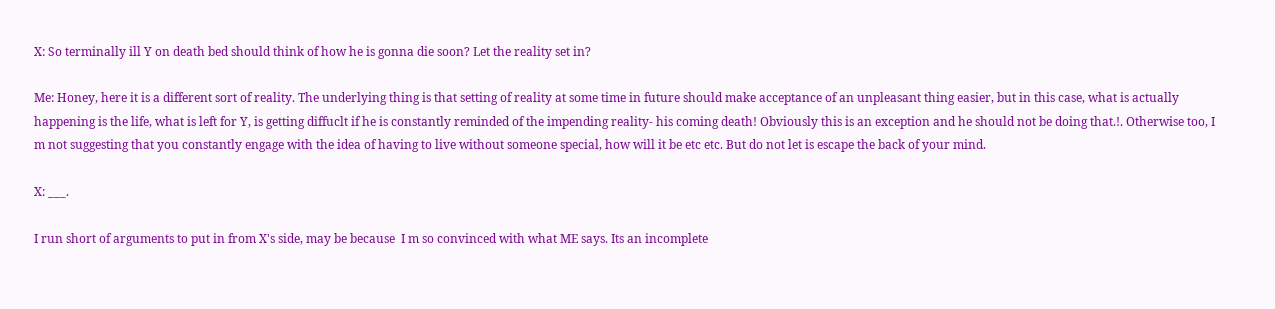X: So terminally ill Y on death bed should think of how he is gonna die soon? Let the reality set in?

Me: Honey, here it is a different sort of reality. The underlying thing is that setting of reality at some time in future should make acceptance of an unpleasant thing easier, but in this case, what is actually happening is the life, what is left for Y, is getting diffuclt if he is constantly reminded of the impending reality- his coming death! Obviously this is an exception and he should not be doing that.!. Otherwise too, I m not suggesting that you constantly engage with the idea of having to live without someone special, how will it be etc etc. But do not let is escape the back of your mind.

X: ___.

I run short of arguments to put in from X's side, may be because  I m so convinced with what ME says. Its an incomplete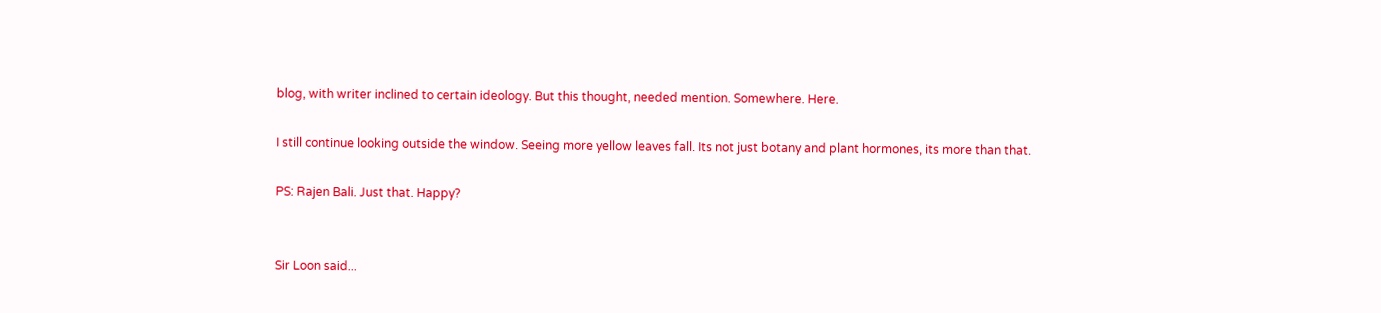blog, with writer inclined to certain ideology. But this thought, needed mention. Somewhere. Here.

I still continue looking outside the window. Seeing more yellow leaves fall. Its not just botany and plant hormones, its more than that.

PS: Rajen Bali. Just that. Happy?


Sir Loon said...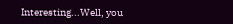Interesting...Well, you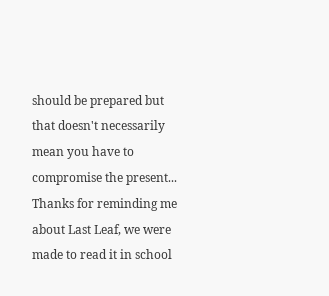should be prepared but that doesn't necessarily mean you have to compromise the present...
Thanks for reminding me about Last Leaf, we were made to read it in school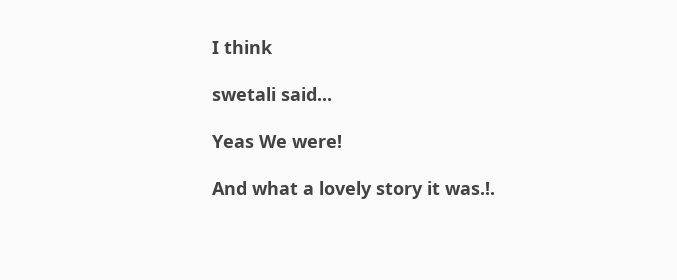I think

swetali said...

Yeas We were!

And what a lovely story it was.!.